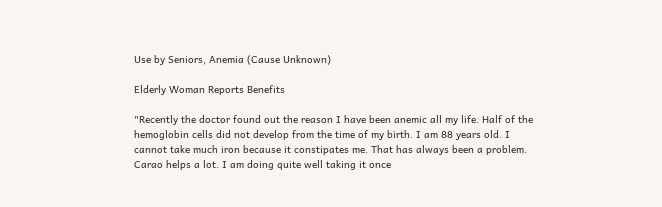Use by Seniors, Anemia (Cause Unknown)

Elderly Woman Reports Benefits

"Recently the doctor found out the reason I have been anemic all my life. Half of the hemoglobin cells did not develop from the time of my birth. I am 88 years old. I cannot take much iron because it constipates me. That has always been a problem. Carao helps a lot. I am doing quite well taking it once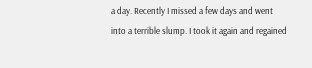a day. Recently I missed a few days and went into a terrible slump. I took it again and regained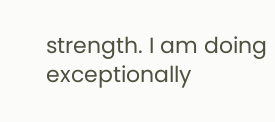strength. I am doing exceptionally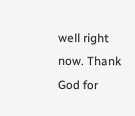well right now. Thank God for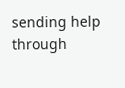sending help through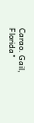Carao. Gail,  Florida"